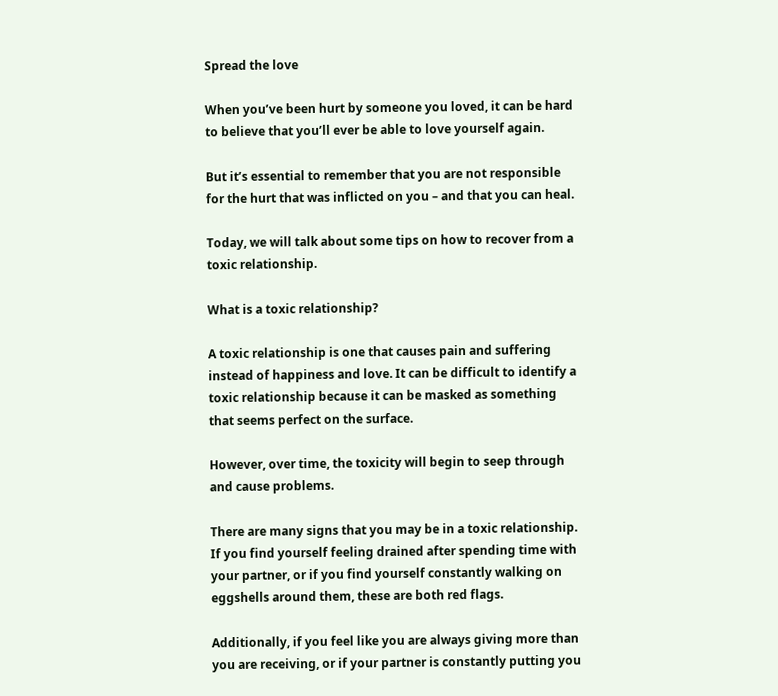Spread the love

When you’ve been hurt by someone you loved, it can be hard to believe that you’ll ever be able to love yourself again.

But it’s essential to remember that you are not responsible for the hurt that was inflicted on you – and that you can heal.

Today, we will talk about some tips on how to recover from a toxic relationship.

What is a toxic relationship?

A toxic relationship is one that causes pain and suffering instead of happiness and love. It can be difficult to identify a toxic relationship because it can be masked as something that seems perfect on the surface.

However, over time, the toxicity will begin to seep through and cause problems.

There are many signs that you may be in a toxic relationship. If you find yourself feeling drained after spending time with your partner, or if you find yourself constantly walking on eggshells around them, these are both red flags.

Additionally, if you feel like you are always giving more than you are receiving, or if your partner is constantly putting you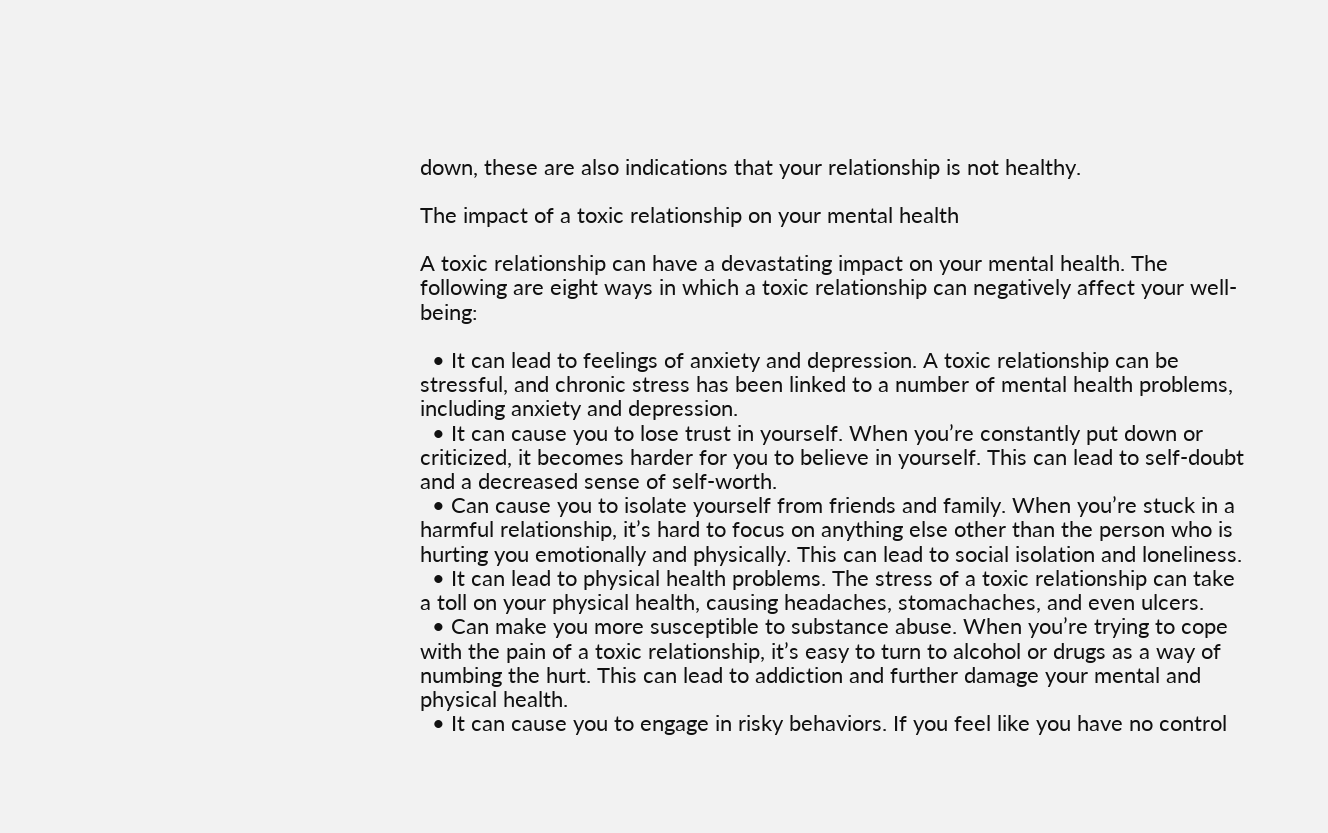down, these are also indications that your relationship is not healthy.

The impact of a toxic relationship on your mental health

A toxic relationship can have a devastating impact on your mental health. The following are eight ways in which a toxic relationship can negatively affect your well-being:

  • It can lead to feelings of anxiety and depression. A toxic relationship can be stressful, and chronic stress has been linked to a number of mental health problems, including anxiety and depression.
  • It can cause you to lose trust in yourself. When you’re constantly put down or criticized, it becomes harder for you to believe in yourself. This can lead to self-doubt and a decreased sense of self-worth.
  • Can cause you to isolate yourself from friends and family. When you’re stuck in a harmful relationship, it’s hard to focus on anything else other than the person who is hurting you emotionally and physically. This can lead to social isolation and loneliness.
  • It can lead to physical health problems. The stress of a toxic relationship can take a toll on your physical health, causing headaches, stomachaches, and even ulcers.
  • Can make you more susceptible to substance abuse. When you’re trying to cope with the pain of a toxic relationship, it’s easy to turn to alcohol or drugs as a way of numbing the hurt. This can lead to addiction and further damage your mental and physical health.
  • It can cause you to engage in risky behaviors. If you feel like you have no control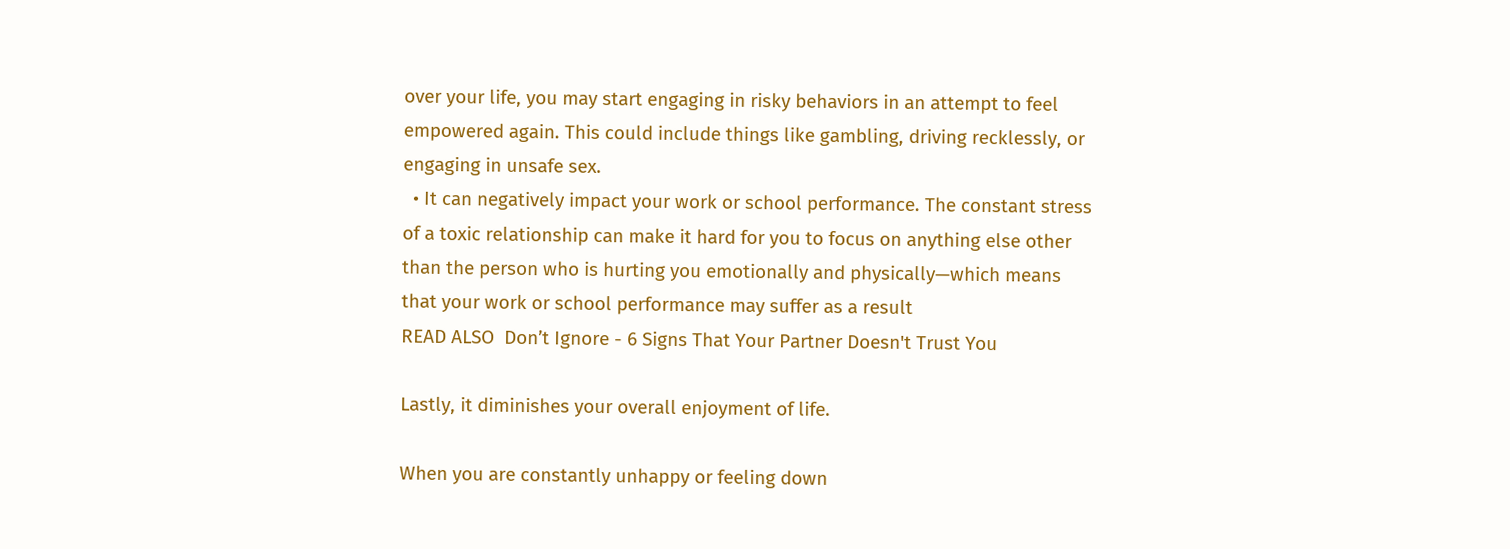over your life, you may start engaging in risky behaviors in an attempt to feel empowered again. This could include things like gambling, driving recklessly, or engaging in unsafe sex.
  • It can negatively impact your work or school performance. The constant stress of a toxic relationship can make it hard for you to focus on anything else other than the person who is hurting you emotionally and physically—which means that your work or school performance may suffer as a result
READ ALSO  Don’t Ignore - 6 Signs That Your Partner Doesn't Trust You

Lastly, it diminishes your overall enjoyment of life.

When you are constantly unhappy or feeling down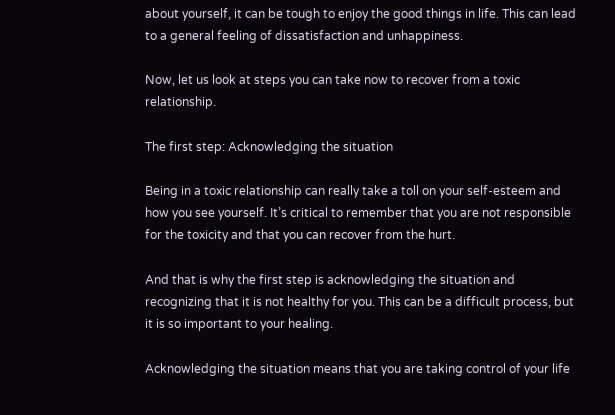about yourself, it can be tough to enjoy the good things in life. This can lead to a general feeling of dissatisfaction and unhappiness.

Now, let us look at steps you can take now to recover from a toxic relationship.

The first step: Acknowledging the situation

Being in a toxic relationship can really take a toll on your self-esteem and how you see yourself. It’s critical to remember that you are not responsible for the toxicity and that you can recover from the hurt.

And that is why the first step is acknowledging the situation and recognizing that it is not healthy for you. This can be a difficult process, but it is so important to your healing.

Acknowledging the situation means that you are taking control of your life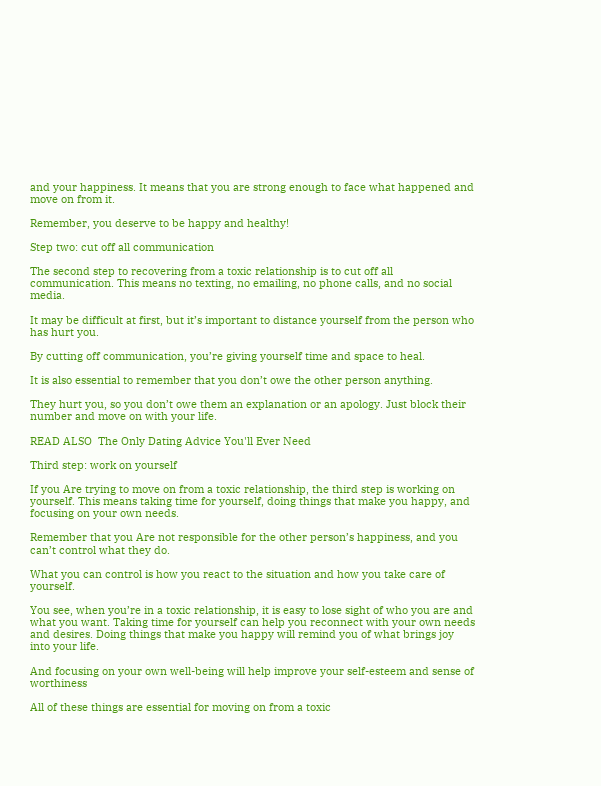and your happiness. It means that you are strong enough to face what happened and move on from it.

Remember, you deserve to be happy and healthy!

Step two: cut off all communication

The second step to recovering from a toxic relationship is to cut off all communication. This means no texting, no emailing, no phone calls, and no social media.

It may be difficult at first, but it’s important to distance yourself from the person who has hurt you.

By cutting off communication, you’re giving yourself time and space to heal.

It is also essential to remember that you don’t owe the other person anything.

They hurt you, so you don’t owe them an explanation or an apology. Just block their number and move on with your life.

READ ALSO  The Only Dating Advice You'll Ever Need

Third step: work on yourself

If you Are trying to move on from a toxic relationship, the third step is working on yourself. This means taking time for yourself, doing things that make you happy, and focusing on your own needs.

Remember that you Are not responsible for the other person’s happiness, and you can’t control what they do.

What you can control is how you react to the situation and how you take care of yourself.

You see, when you’re in a toxic relationship, it is easy to lose sight of who you are and what you want. Taking time for yourself can help you reconnect with your own needs and desires. Doing things that make you happy will remind you of what brings joy into your life.

And focusing on your own well-being will help improve your self-esteem and sense of worthiness

All of these things are essential for moving on from a toxic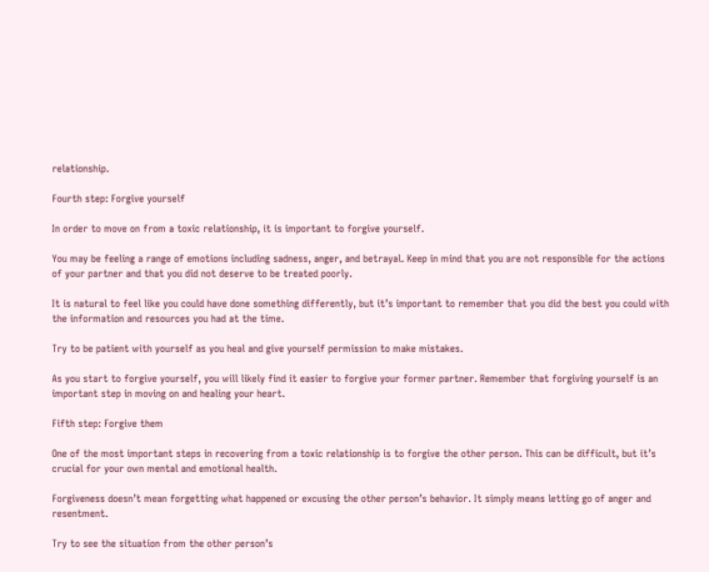relationship.

Fourth step: Forgive yourself

In order to move on from a toxic relationship, it is important to forgive yourself.

You may be feeling a range of emotions including sadness, anger, and betrayal. Keep in mind that you are not responsible for the actions of your partner and that you did not deserve to be treated poorly.

It is natural to feel like you could have done something differently, but it’s important to remember that you did the best you could with the information and resources you had at the time.

Try to be patient with yourself as you heal and give yourself permission to make mistakes.

As you start to forgive yourself, you will likely find it easier to forgive your former partner. Remember that forgiving yourself is an important step in moving on and healing your heart.

Fifth step: Forgive them

One of the most important steps in recovering from a toxic relationship is to forgive the other person. This can be difficult, but it’s crucial for your own mental and emotional health.

Forgiveness doesn’t mean forgetting what happened or excusing the other person’s behavior. It simply means letting go of anger and resentment.

Try to see the situation from the other person’s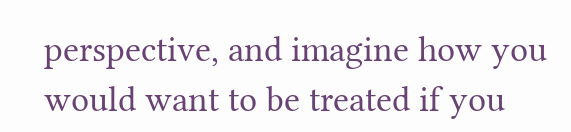perspective, and imagine how you would want to be treated if you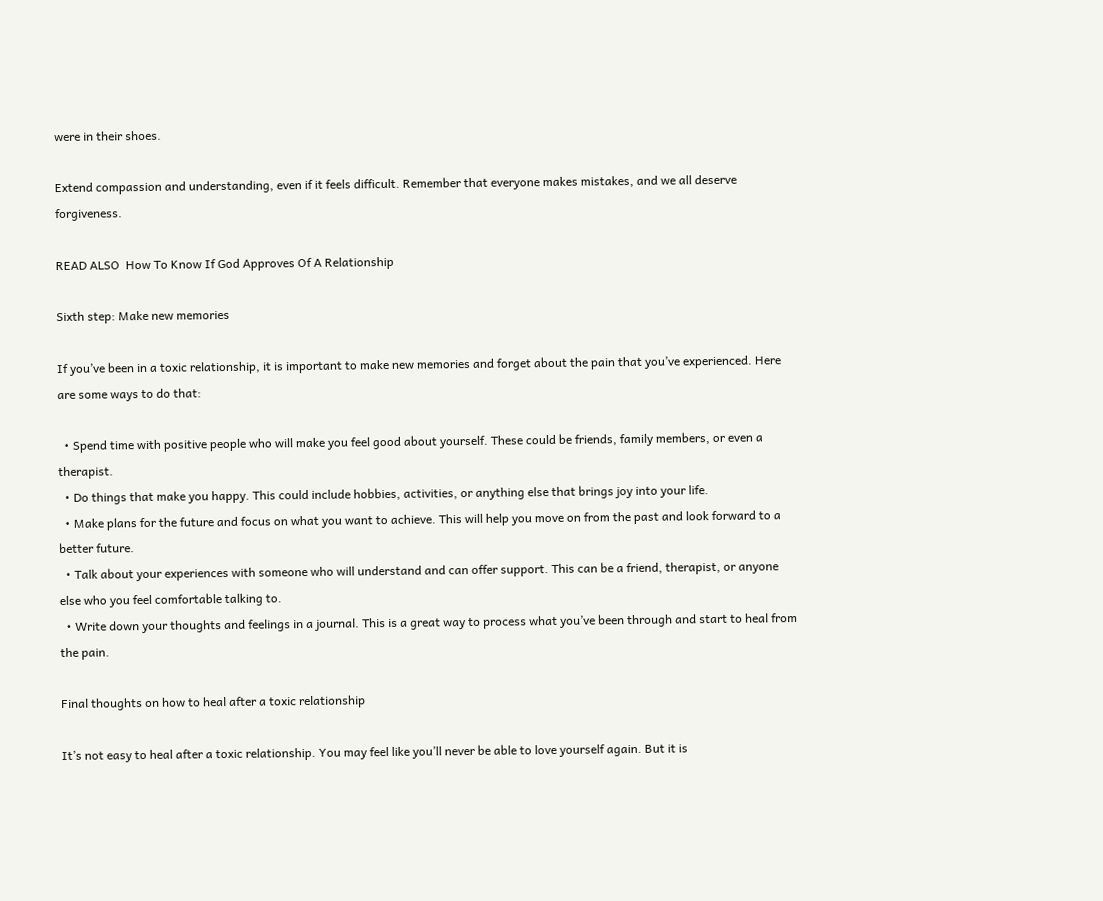were in their shoes.

Extend compassion and understanding, even if it feels difficult. Remember that everyone makes mistakes, and we all deserve forgiveness.

READ ALSO  How To Know If God Approves Of A Relationship

Sixth step: Make new memories

If you’ve been in a toxic relationship, it is important to make new memories and forget about the pain that you’ve experienced. Here are some ways to do that:

  • Spend time with positive people who will make you feel good about yourself. These could be friends, family members, or even a therapist.
  • Do things that make you happy. This could include hobbies, activities, or anything else that brings joy into your life.
  • Make plans for the future and focus on what you want to achieve. This will help you move on from the past and look forward to a better future.
  • Talk about your experiences with someone who will understand and can offer support. This can be a friend, therapist, or anyone else who you feel comfortable talking to.
  • Write down your thoughts and feelings in a journal. This is a great way to process what you’ve been through and start to heal from the pain.

Final thoughts on how to heal after a toxic relationship

It’s not easy to heal after a toxic relationship. You may feel like you’ll never be able to love yourself again. But it is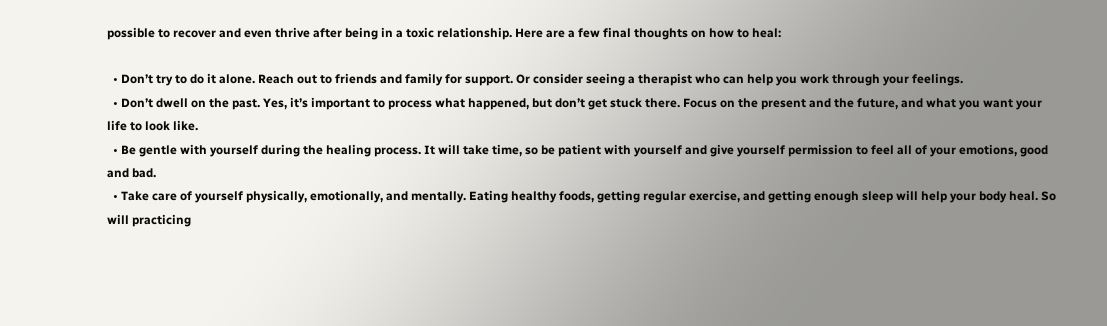possible to recover and even thrive after being in a toxic relationship. Here are a few final thoughts on how to heal:

  • Don’t try to do it alone. Reach out to friends and family for support. Or consider seeing a therapist who can help you work through your feelings.
  • Don’t dwell on the past. Yes, it’s important to process what happened, but don’t get stuck there. Focus on the present and the future, and what you want your life to look like.
  • Be gentle with yourself during the healing process. It will take time, so be patient with yourself and give yourself permission to feel all of your emotions, good and bad.
  • Take care of yourself physically, emotionally, and mentally. Eating healthy foods, getting regular exercise, and getting enough sleep will help your body heal. So will practicing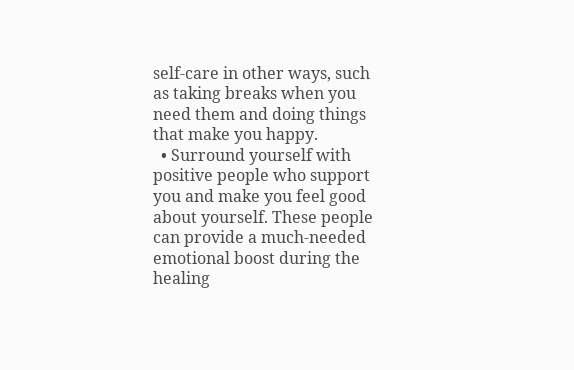self-care in other ways, such as taking breaks when you need them and doing things that make you happy.
  • Surround yourself with positive people who support you and make you feel good about yourself. These people can provide a much-needed emotional boost during the healing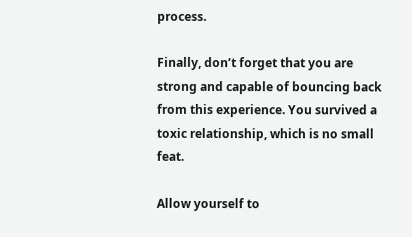process.

Finally, don’t forget that you are strong and capable of bouncing back from this experience. You survived a toxic relationship, which is no small feat.

Allow yourself to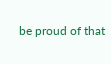be proud of that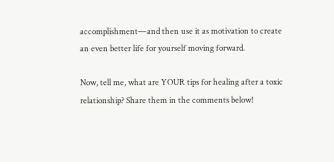accomplishment—and then use it as motivation to create an even better life for yourself moving forward.

Now, tell me, what are YOUR tips for healing after a toxic relationship? Share them in the comments below!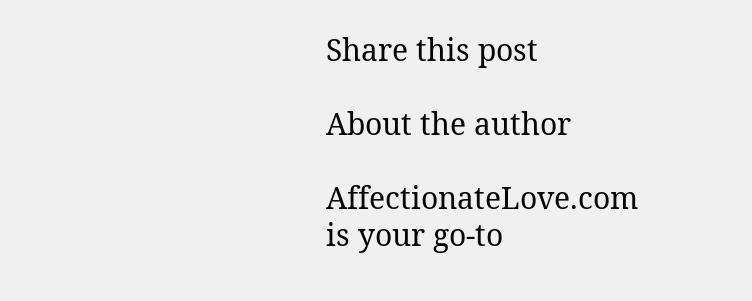Share this post

About the author

AffectionateLove.com is your go-to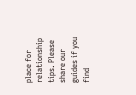place for relationship tips. Please share our guides if you find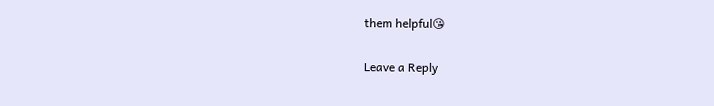them helpful😘

Leave a Reply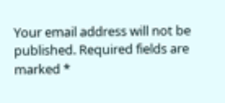Your email address will not be published. Required fields are marked *